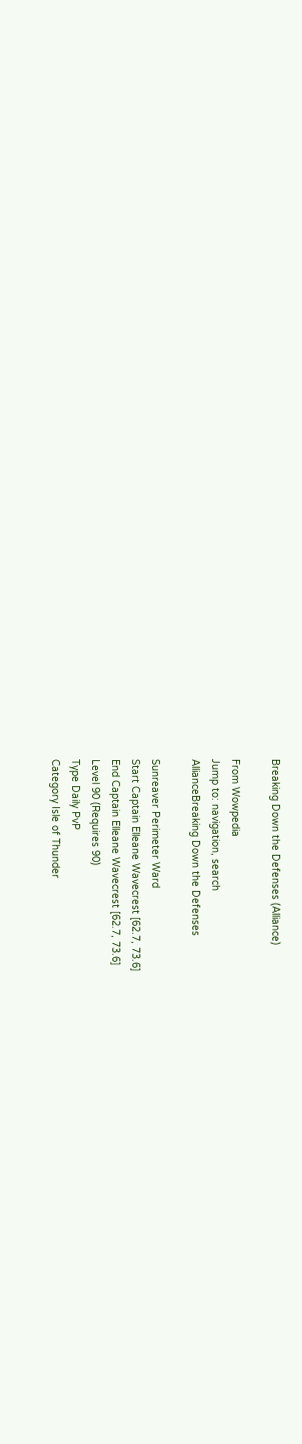Breaking Down the Defenses (Alliance)

From Wowpedia
Jump to: navigation, search
AllianceBreaking Down the Defenses

Sunreaver Perimeter Ward
Start Captain Elleane Wavecrest [62.7, 73.6]
End Captain Elleane Wavecrest [62.7, 73.6]
Level 90 (Requires 90)
Type Daily PvP
Category Isle of Thunder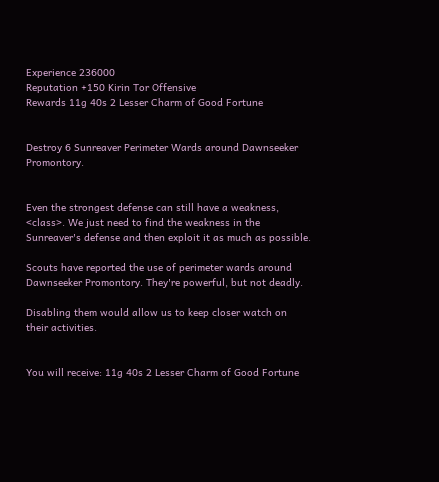Experience 236000
Reputation +150 Kirin Tor Offensive
Rewards 11g 40s 2 Lesser Charm of Good Fortune


Destroy 6 Sunreaver Perimeter Wards around Dawnseeker Promontory.


Even the strongest defense can still have a weakness, <class>. We just need to find the weakness in the Sunreaver's defense and then exploit it as much as possible.

Scouts have reported the use of perimeter wards around Dawnseeker Promontory. They're powerful, but not deadly.

Disabling them would allow us to keep closer watch on their activities.


You will receive: 11g 40s 2 Lesser Charm of Good Fortune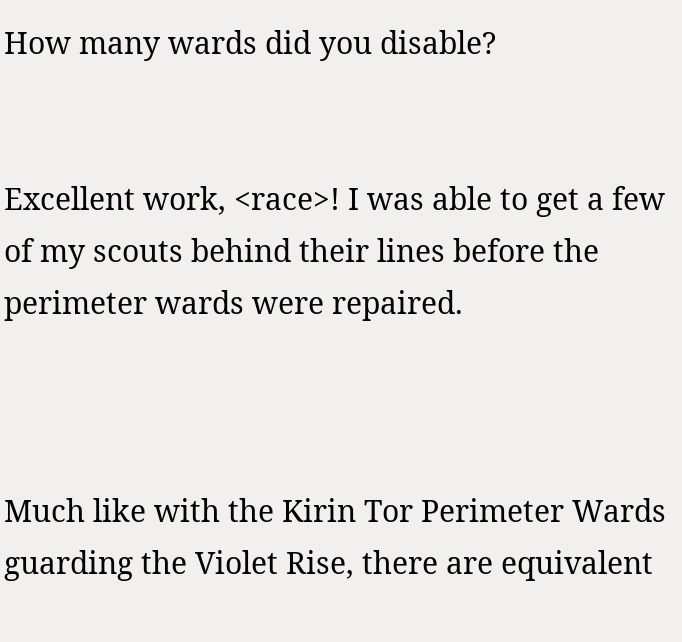How many wards did you disable?


Excellent work, <race>! I was able to get a few of my scouts behind their lines before the perimeter wards were repaired.



Much like with the Kirin Tor Perimeter Wards guarding the Violet Rise, there are equivalent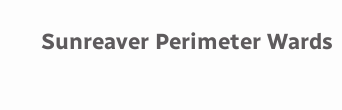Sunreaver Perimeter Wards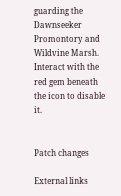guarding the Dawnseeker Promontory and Wildvine Marsh. Interact with the red gem beneath the icon to disable it.


Patch changes

External links